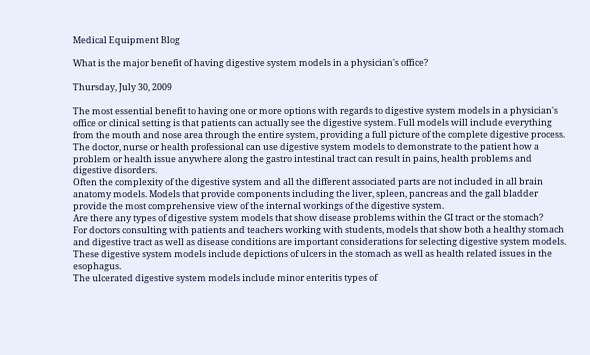Medical Equipment Blog

What is the major benefit of having digestive system models in a physician's office?

Thursday, July 30, 2009

The most essential benefit to having one or more options with regards to digestive system models in a physician's office or clinical setting is that patients can actually see the digestive system. Full models will include everything from the mouth and nose area through the entire system, providing a full picture of the complete digestive process. The doctor, nurse or health professional can use digestive system models to demonstrate to the patient how a problem or health issue anywhere along the gastro intestinal tract can result in pains, health problems and digestive disorders.
Often the complexity of the digestive system and all the different associated parts are not included in all brain anatomy models. Models that provide components including the liver, spleen, pancreas and the gall bladder provide the most comprehensive view of the internal workings of the digestive system.
Are there any types of digestive system models that show disease problems within the GI tract or the stomach?
For doctors consulting with patients and teachers working with students, models that show both a healthy stomach and digestive tract as well as disease conditions are important considerations for selecting digestive system models. These digestive system models include depictions of ulcers in the stomach as well as health related issues in the esophagus.
The ulcerated digestive system models include minor enteritis types of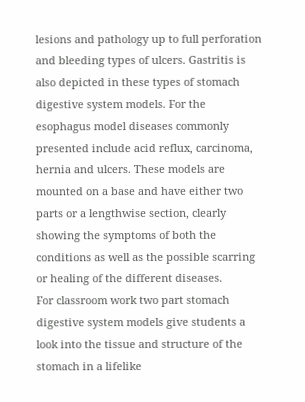lesions and pathology up to full perforation and bleeding types of ulcers. Gastritis is also depicted in these types of stomach digestive system models. For the esophagus model diseases commonly presented include acid reflux, carcinoma, hernia and ulcers. These models are mounted on a base and have either two parts or a lengthwise section, clearly showing the symptoms of both the conditions as well as the possible scarring or healing of the different diseases.
For classroom work two part stomach digestive system models give students a look into the tissue and structure of the stomach in a lifelike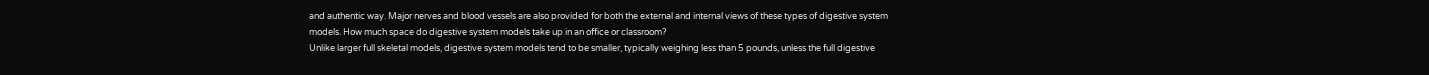and authentic way. Major nerves and blood vessels are also provided for both the external and internal views of these types of digestive system models. How much space do digestive system models take up in an office or classroom?
Unlike larger full skeletal models, digestive system models tend to be smaller, typically weighing less than 5 pounds, unless the full digestive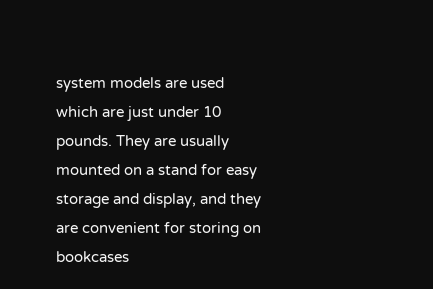system models are used which are just under 10 pounds. They are usually mounted on a stand for easy storage and display, and they are convenient for storing on bookcases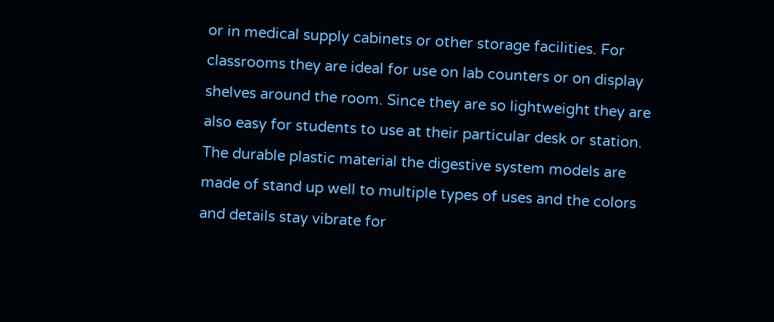or in medical supply cabinets or other storage facilities. For classrooms they are ideal for use on lab counters or on display shelves around the room. Since they are so lightweight they are also easy for students to use at their particular desk or station. The durable plastic material the digestive system models are made of stand up well to multiple types of uses and the colors and details stay vibrate for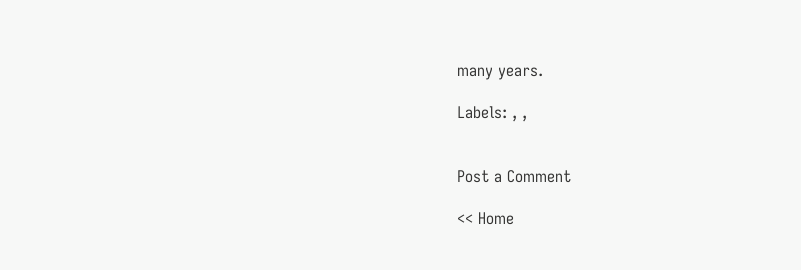many years.

Labels: , ,


Post a Comment

<< Home